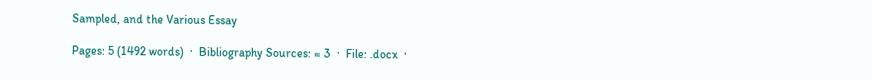Sampled, and the Various Essay

Pages: 5 (1492 words)  ·  Bibliography Sources: ≈ 3  ·  File: .docx  ·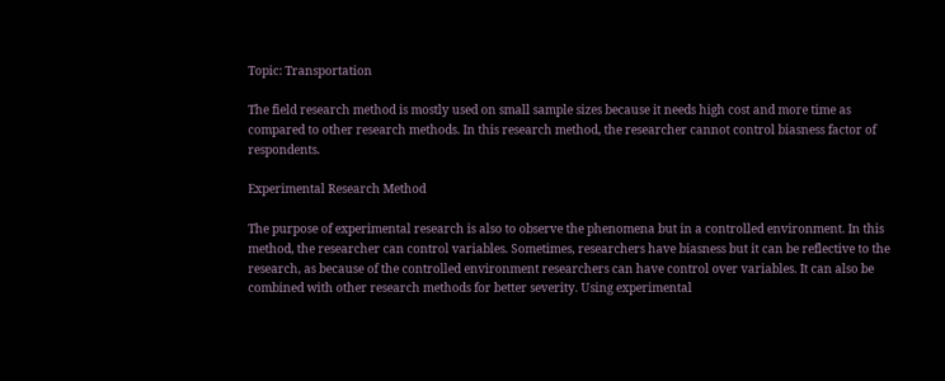Topic: Transportation

The field research method is mostly used on small sample sizes because it needs high cost and more time as compared to other research methods. In this research method, the researcher cannot control biasness factor of respondents.

Experimental Research Method

The purpose of experimental research is also to observe the phenomena but in a controlled environment. In this method, the researcher can control variables. Sometimes, researchers have biasness but it can be reflective to the research, as because of the controlled environment researchers can have control over variables. It can also be combined with other research methods for better severity. Using experimental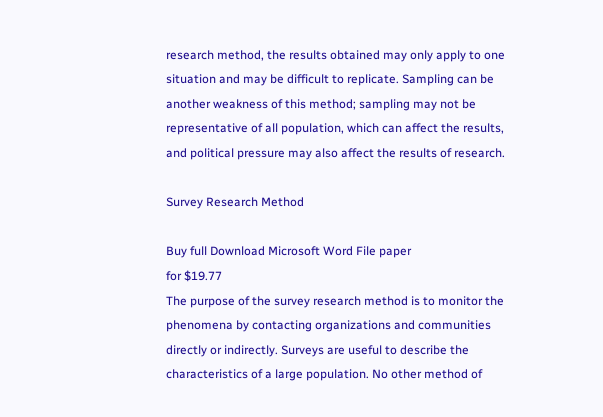research method, the results obtained may only apply to one situation and may be difficult to replicate. Sampling can be another weakness of this method; sampling may not be representative of all population, which can affect the results, and political pressure may also affect the results of research.

Survey Research Method

Buy full Download Microsoft Word File paper
for $19.77
The purpose of the survey research method is to monitor the phenomena by contacting organizations and communities directly or indirectly. Surveys are useful to describe the characteristics of a large population. No other method of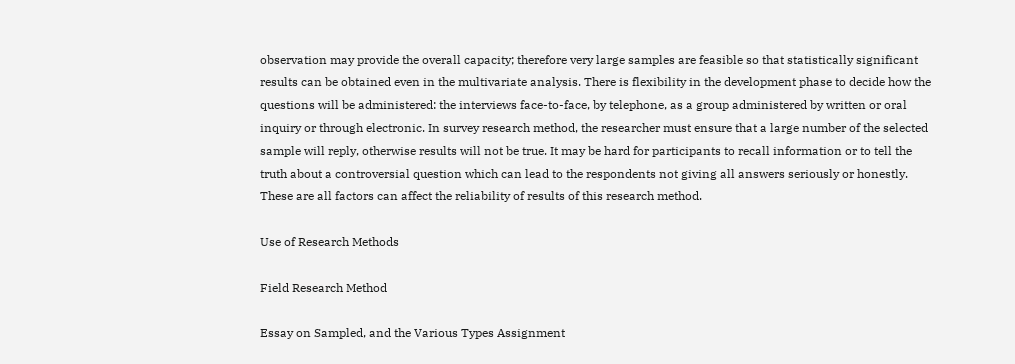observation may provide the overall capacity; therefore very large samples are feasible so that statistically significant results can be obtained even in the multivariate analysis. There is flexibility in the development phase to decide how the questions will be administered: the interviews face-to-face, by telephone, as a group administered by written or oral inquiry or through electronic. In survey research method, the researcher must ensure that a large number of the selected sample will reply, otherwise results will not be true. It may be hard for participants to recall information or to tell the truth about a controversial question which can lead to the respondents not giving all answers seriously or honestly. These are all factors can affect the reliability of results of this research method.

Use of Research Methods

Field Research Method

Essay on Sampled, and the Various Types Assignment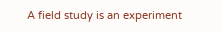A field study is an experiment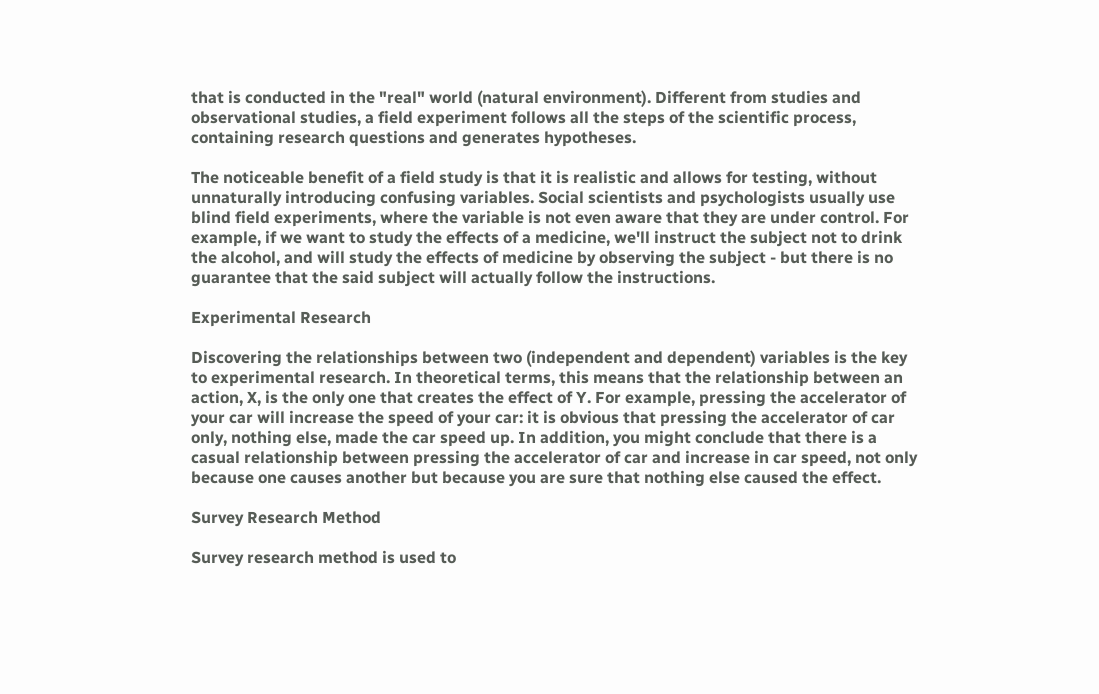that is conducted in the "real" world (natural environment). Different from studies and observational studies, a field experiment follows all the steps of the scientific process, containing research questions and generates hypotheses.

The noticeable benefit of a field study is that it is realistic and allows for testing, without unnaturally introducing confusing variables. Social scientists and psychologists usually use blind field experiments, where the variable is not even aware that they are under control. For example, if we want to study the effects of a medicine, we'll instruct the subject not to drink the alcohol, and will study the effects of medicine by observing the subject - but there is no guarantee that the said subject will actually follow the instructions.

Experimental Research

Discovering the relationships between two (independent and dependent) variables is the key to experimental research. In theoretical terms, this means that the relationship between an action, X, is the only one that creates the effect of Y. For example, pressing the accelerator of your car will increase the speed of your car: it is obvious that pressing the accelerator of car only, nothing else, made the car speed up. In addition, you might conclude that there is a casual relationship between pressing the accelerator of car and increase in car speed, not only because one causes another but because you are sure that nothing else caused the effect.

Survey Research Method

Survey research method is used to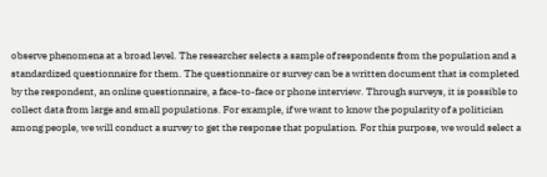observe phenomena at a broad level. The researcher selects a sample of respondents from the population and a standardized questionnaire for them. The questionnaire or survey can be a written document that is completed by the respondent, an online questionnaire, a face-to-face or phone interview. Through surveys, it is possible to collect data from large and small populations. For example, if we want to know the popularity of a politician among people, we will conduct a survey to get the response that population. For this purpose, we would select a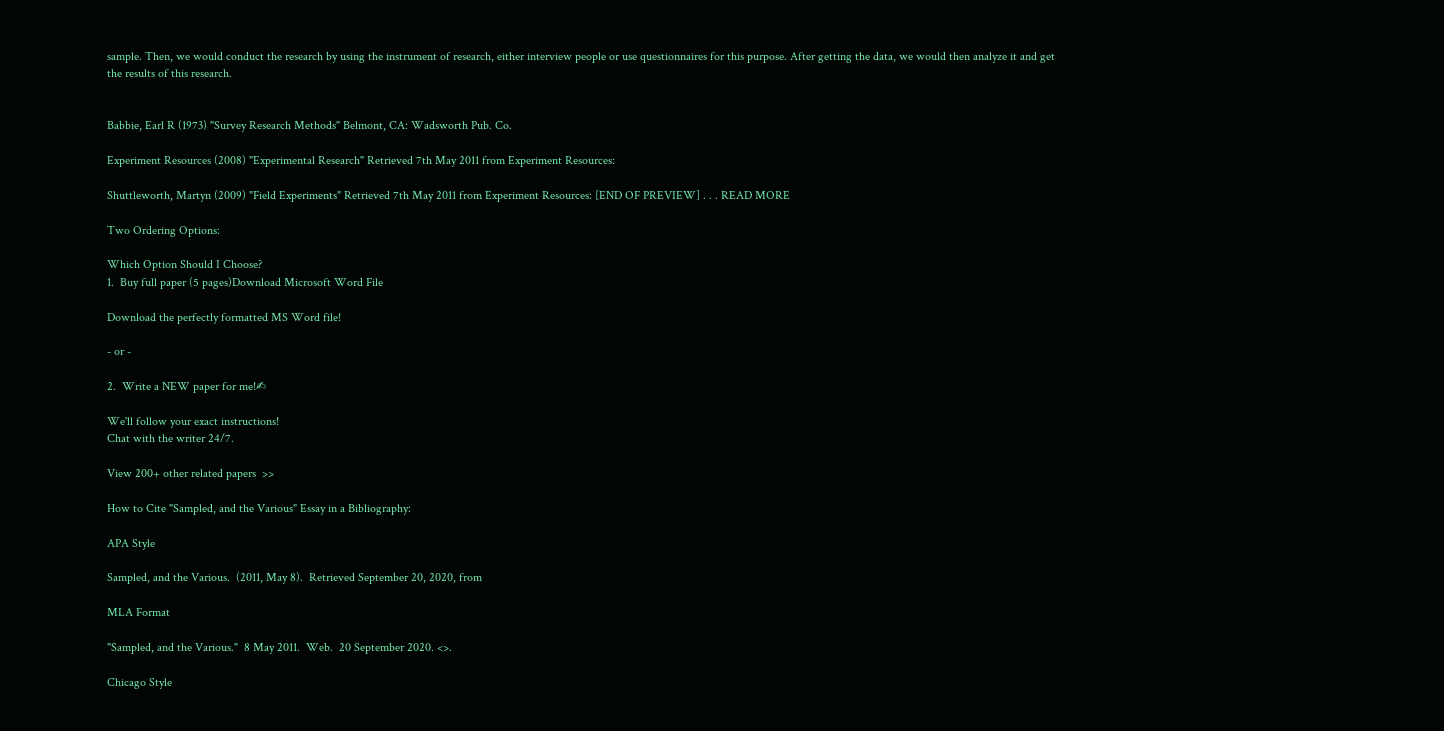sample. Then, we would conduct the research by using the instrument of research, either interview people or use questionnaires for this purpose. After getting the data, we would then analyze it and get the results of this research.


Babbie, Earl R (1973) "Survey Research Methods" Belmont, CA: Wadsworth Pub. Co.

Experiment Resources (2008) "Experimental Research" Retrieved 7th May 2011 from Experiment Resources:

Shuttleworth, Martyn (2009) "Field Experiments" Retrieved 7th May 2011 from Experiment Resources: [END OF PREVIEW] . . . READ MORE

Two Ordering Options:

Which Option Should I Choose?
1.  Buy full paper (5 pages)Download Microsoft Word File

Download the perfectly formatted MS Word file!

- or -

2.  Write a NEW paper for me!✍

We'll follow your exact instructions!
Chat with the writer 24/7.

View 200+ other related papers  >>

How to Cite "Sampled, and the Various" Essay in a Bibliography:

APA Style

Sampled, and the Various.  (2011, May 8).  Retrieved September 20, 2020, from

MLA Format

"Sampled, and the Various."  8 May 2011.  Web.  20 September 2020. <>.

Chicago Style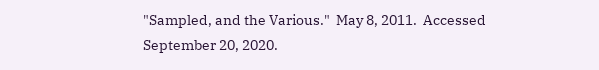"Sampled, and the Various."  May 8, 2011.  Accessed September 20, 2020.